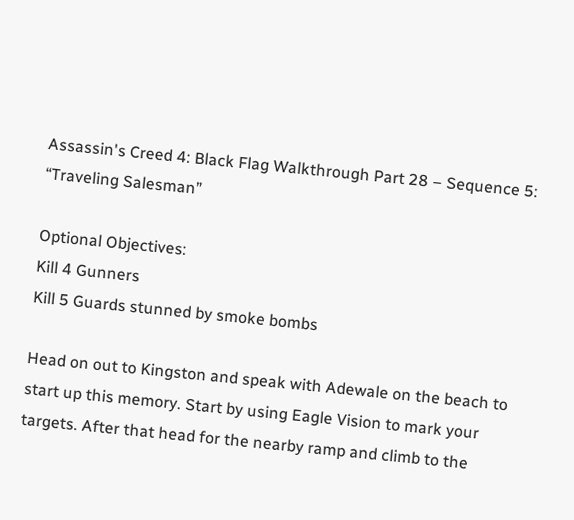Assassin's Creed 4: Black Flag Walkthrough Part 28 – Sequence 5: “Traveling Salesman”

Optional Objectives:
Kill 4 Gunners
Kill 5 Guards stunned by smoke bombs

Head on out to Kingston and speak with Adewale on the beach to start up this memory. Start by using Eagle Vision to mark your targets. After that head for the nearby ramp and climb to the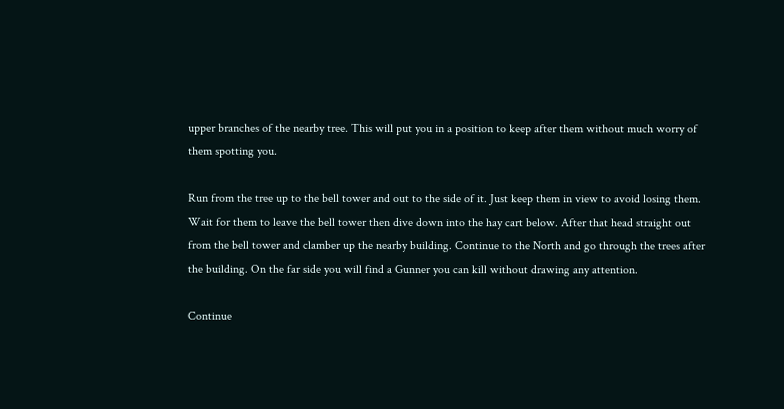upper branches of the nearby tree. This will put you in a position to keep after them without much worry of them spotting you.

Run from the tree up to the bell tower and out to the side of it. Just keep them in view to avoid losing them. Wait for them to leave the bell tower then dive down into the hay cart below. After that head straight out from the bell tower and clamber up the nearby building. Continue to the North and go through the trees after the building. On the far side you will find a Gunner you can kill without drawing any attention.

Continue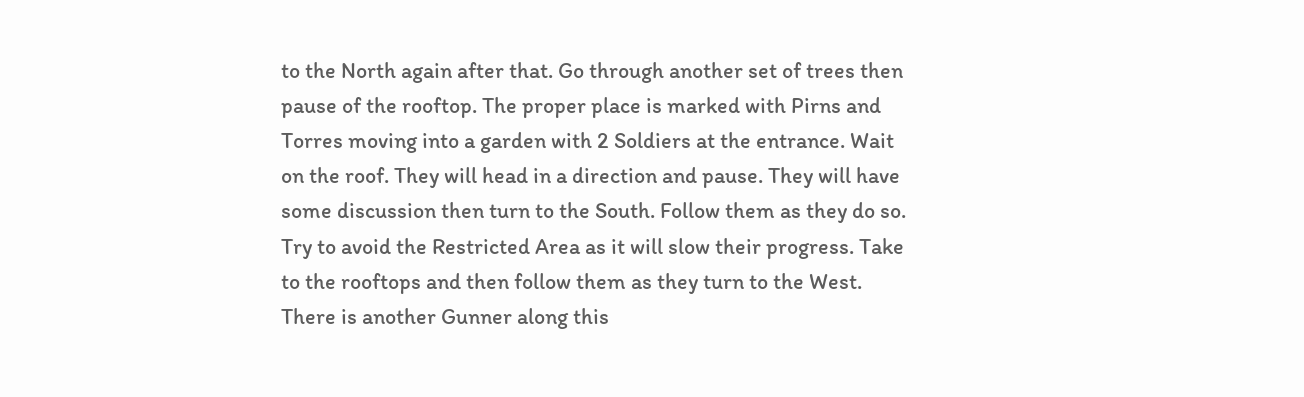to the North again after that. Go through another set of trees then pause of the rooftop. The proper place is marked with Pirns and Torres moving into a garden with 2 Soldiers at the entrance. Wait on the roof. They will head in a direction and pause. They will have some discussion then turn to the South. Follow them as they do so. Try to avoid the Restricted Area as it will slow their progress. Take to the rooftops and then follow them as they turn to the West. There is another Gunner along this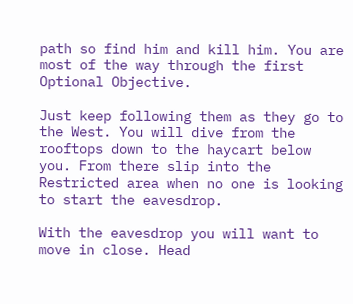path so find him and kill him. You are most of the way through the first Optional Objective.

Just keep following them as they go to the West. You will dive from the rooftops down to the haycart below you. From there slip into the Restricted area when no one is looking to start the eavesdrop.

With the eavesdrop you will want to move in close. Head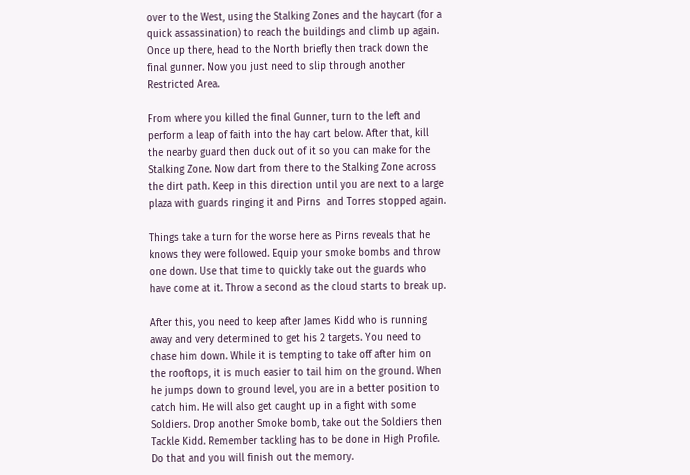over to the West, using the Stalking Zones and the haycart (for a quick assassination) to reach the buildings and climb up again. Once up there, head to the North briefly then track down the final gunner. Now you just need to slip through another Restricted Area.

From where you killed the final Gunner, turn to the left and perform a leap of faith into the hay cart below. After that, kill the nearby guard then duck out of it so you can make for the Stalking Zone. Now dart from there to the Stalking Zone across the dirt path. Keep in this direction until you are next to a large plaza with guards ringing it and Pirns  and Torres stopped again.

Things take a turn for the worse here as Pirns reveals that he knows they were followed. Equip your smoke bombs and throw one down. Use that time to quickly take out the guards who have come at it. Throw a second as the cloud starts to break up.

After this, you need to keep after James Kidd who is running away and very determined to get his 2 targets. You need to chase him down. While it is tempting to take off after him on the rooftops, it is much easier to tail him on the ground. When he jumps down to ground level, you are in a better position to catch him. He will also get caught up in a fight with some Soldiers. Drop another Smoke bomb, take out the Soldiers then Tackle Kidd. Remember tackling has to be done in High Profile. Do that and you will finish out the memory.